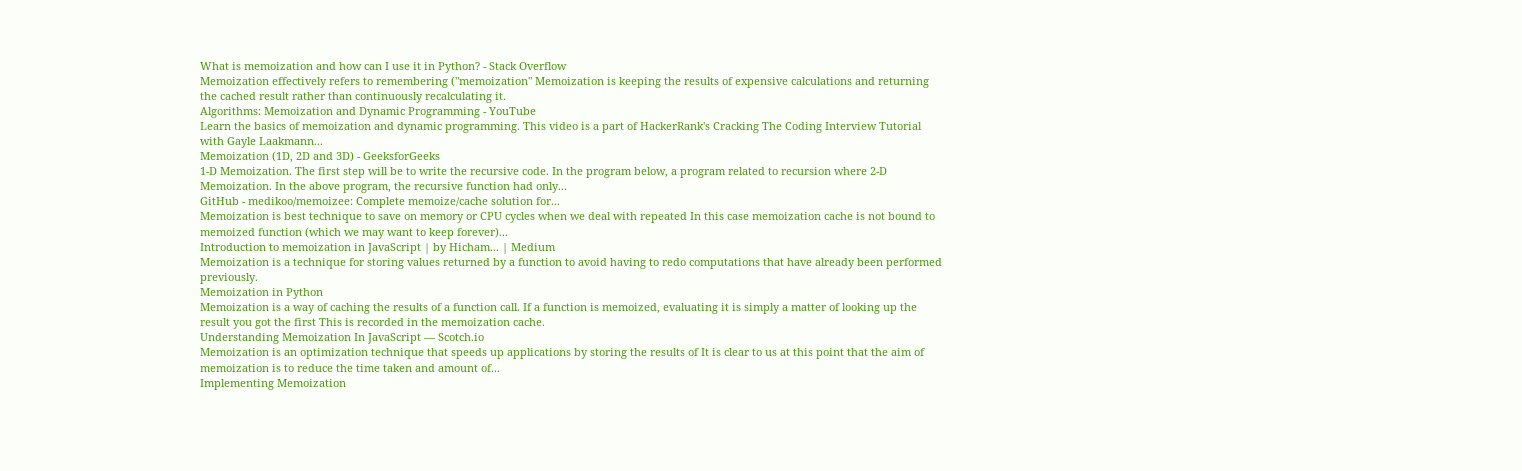What is memoization and how can I use it in Python? - Stack Overflow
Memoization effectively refers to remembering ("memoization" Memoization is keeping the results of expensive calculations and returning the cached result rather than continuously recalculating it.
Algorithms: Memoization and Dynamic Programming - YouTube
Learn the basics of memoization and dynamic programming. This video is a part of HackerRank's Cracking The Coding Interview Tutorial with Gayle Laakmann...
Memoization (1D, 2D and 3D) - GeeksforGeeks
1-D Memoization. The first step will be to write the recursive code. In the program below, a program related to recursion where 2-D Memoization. In the above program, the recursive function had only...
GitHub - medikoo/memoizee: Complete memoize/cache solution for...
Memoization is best technique to save on memory or CPU cycles when we deal with repeated In this case memoization cache is not bound to memoized function (which we may want to keep forever)...
Introduction to memoization in JavaScript | by Hicham... | Medium
Memoization is a technique for storing values returned by a function to avoid having to redo computations that have already been performed previously.
Memoization in Python
Memoization is a way of caching the results of a function call. If a function is memoized, evaluating it is simply a matter of looking up the result you got the first This is recorded in the memoization cache.
Understanding Memoization In JavaScript ― Scotch.io
Memoization is an optimization technique that speeds up applications by storing the results of It is clear to us at this point that the aim of memoization is to reduce the time taken and amount of...
Implementing Memoization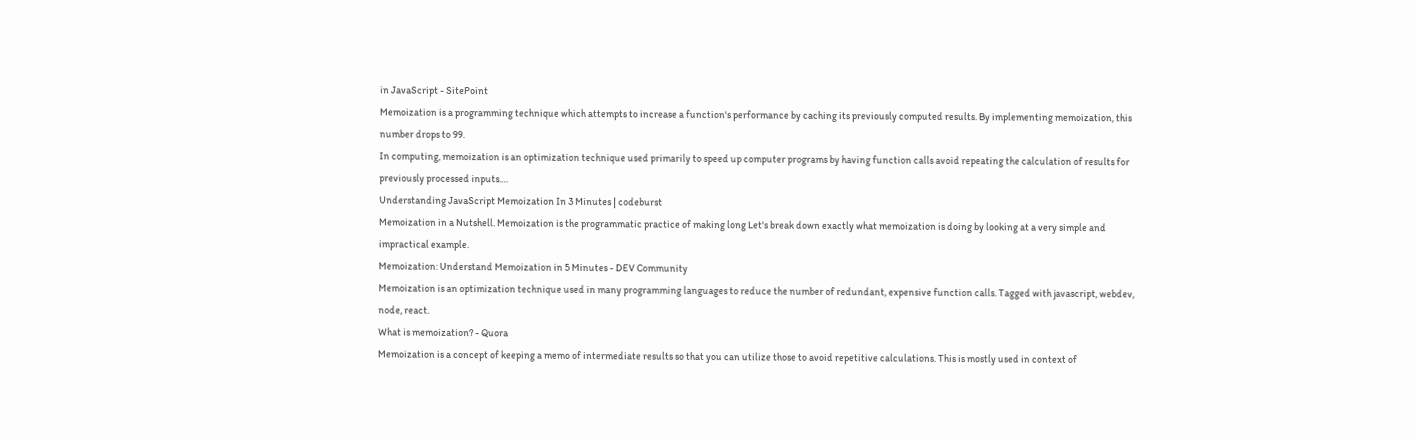in JavaScript - SitePoint
Memoization is a programming technique which attempts to increase a function's performance by caching its previously computed results. By implementing memoization, this number drops to 99.
In computing, memoization is an optimization technique used primarily to speed up computer programs by having function calls avoid repeating the calculation of results for previously processed inputs.…
Understanding JavaScript Memoization In 3 Minutes | codeburst
Memoization in a Nutshell. Memoization is the programmatic practice of making long Let's break down exactly what memoization is doing by looking at a very simple and impractical example.
Memoization: Understand Memoization in 5 Minutes - DEV Community
Memoization is an optimization technique used in many programming languages to reduce the number of redundant, expensive function calls. Tagged with javascript, webdev, node, react.
What is memoization? - Quora
Memoization is a concept of keeping a memo of intermediate results so that you can utilize those to avoid repetitive calculations. This is mostly used in context of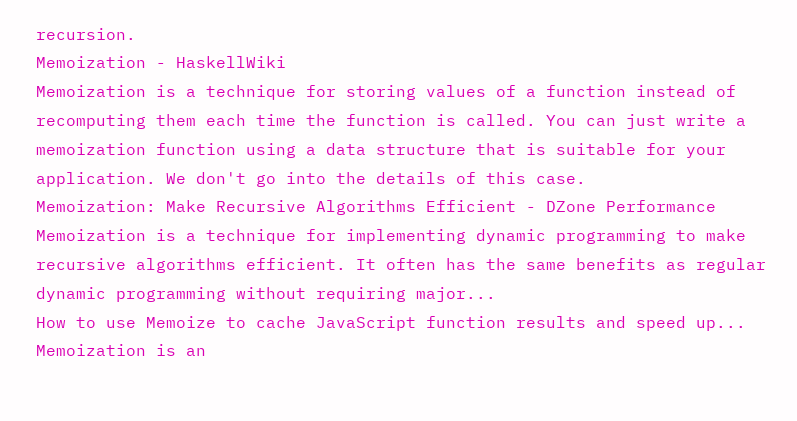recursion.
Memoization - HaskellWiki
Memoization is a technique for storing values of a function instead of recomputing them each time the function is called. You can just write a memoization function using a data structure that is suitable for your application. We don't go into the details of this case.
Memoization: Make Recursive Algorithms Efficient - DZone Performance
Memoization is a technique for implementing dynamic programming to make recursive algorithms efficient. It often has the same benefits as regular dynamic programming without requiring major...
How to use Memoize to cache JavaScript function results and speed up...
Memoization is an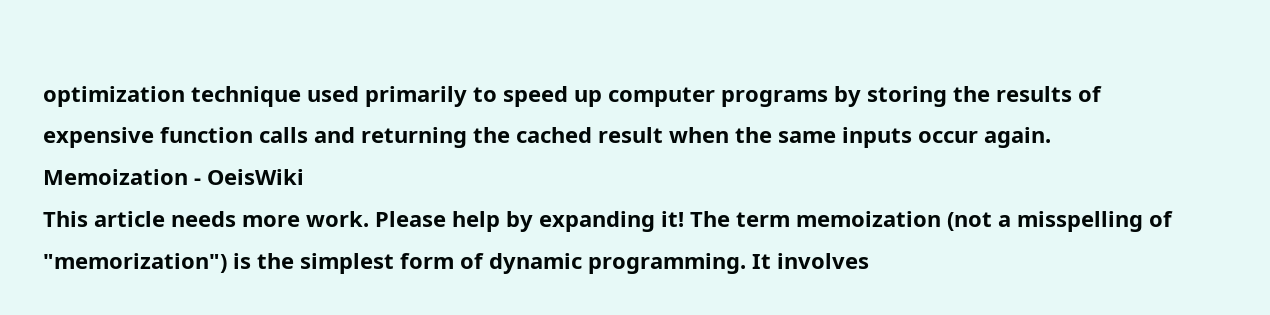optimization technique used primarily to speed up computer programs by storing the results of expensive function calls and returning the cached result when the same inputs occur again.
Memoization - OeisWiki
This article needs more work. Please help by expanding it! The term memoization (not a misspelling of "memorization") is the simplest form of dynamic programming. It involves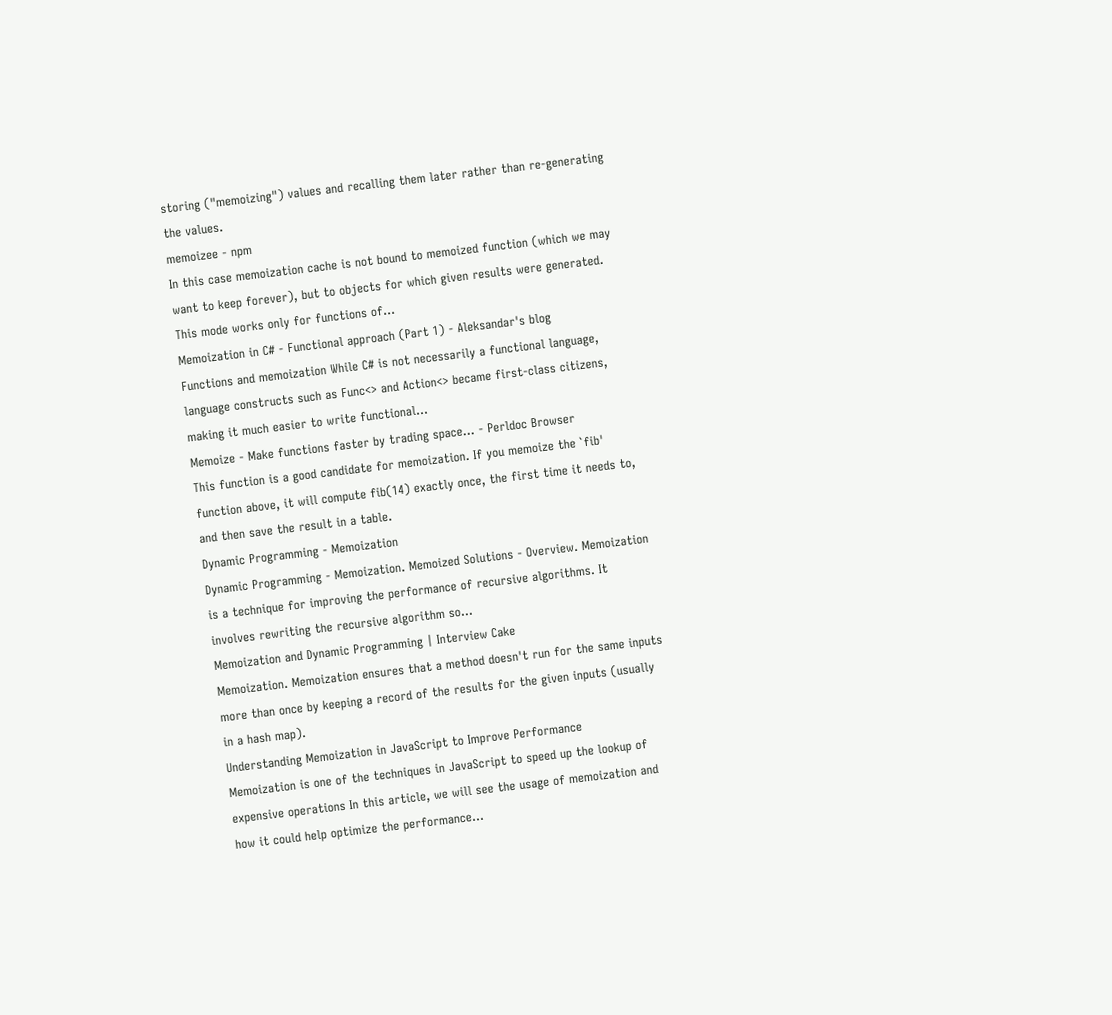storing ("memoizing") values and recalling them later rather than re-generating the values.
memoizee - npm
In this case memoization cache is not bound to memoized function (which we may want to keep forever), but to objects for which given results were generated. This mode works only for functions of...
Memoization in C# - Functional approach (Part 1) - Aleksandar's blog
Functions and memoization While C# is not necessarily a functional language, language constructs such as Func<> and Action<> became first-class citizens, making it much easier to write functional...
Memoize - Make functions faster by trading space... - Perldoc Browser
This function is a good candidate for memoization. If you memoize the `fib' function above, it will compute fib(14) exactly once, the first time it needs to, and then save the result in a table.
Dynamic Programming - Memoization
Dynamic Programming - Memoization. Memoized Solutions - Overview. Memoization is a technique for improving the performance of recursive algorithms. It involves rewriting the recursive algorithm so...
Memoization and Dynamic Programming | Interview Cake
Memoization. Memoization ensures that a method doesn't run for the same inputs more than once by keeping a record of the results for the given inputs (usually in a hash map).
Understanding Memoization in JavaScript to Improve Performance
Memoization is one of the techniques in JavaScript to speed up the lookup of expensive operations In this article, we will see the usage of memoization and how it could help optimize the performance...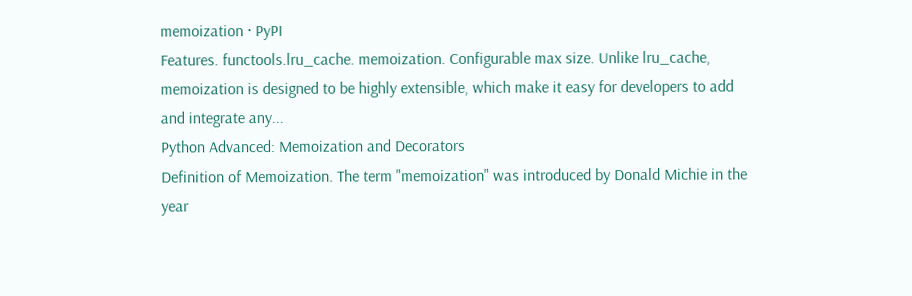memoization · PyPI
Features. functools.lru_cache. memoization. Configurable max size. Unlike lru_cache, memoization is designed to be highly extensible, which make it easy for developers to add and integrate any...
Python Advanced: Memoization and Decorators
Definition of Memoization. The term "memoization" was introduced by Donald Michie in the year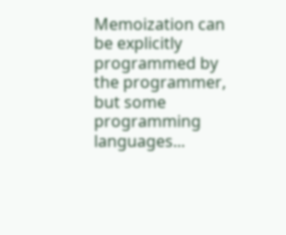Memoization can be explicitly programmed by the programmer, but some programming languages...